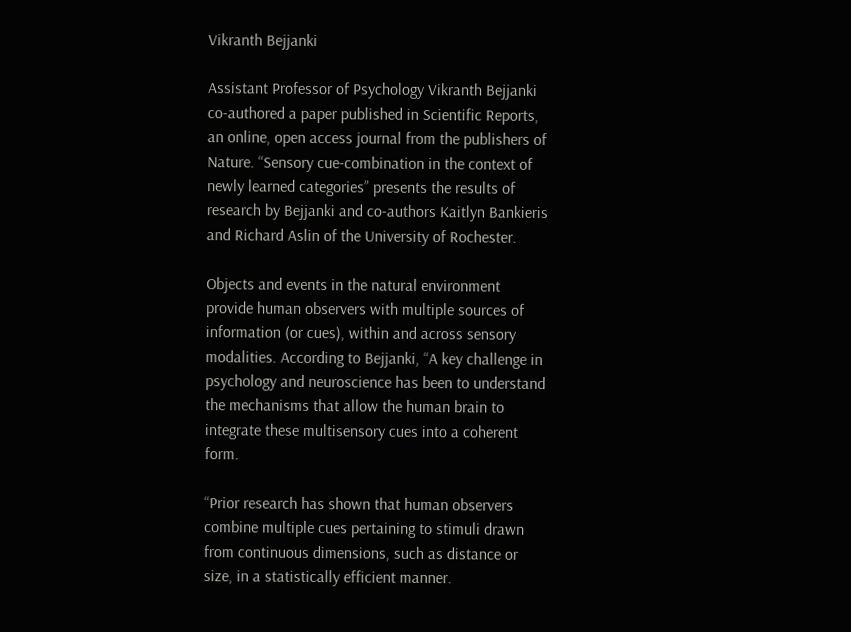Vikranth Bejjanki

Assistant Professor of Psychology Vikranth Bejjanki co-authored a paper published in Scientific Reports, an online, open access journal from the publishers of Nature. “Sensory cue-combination in the context of newly learned categories” presents the results of research by Bejjanki and co-authors Kaitlyn Bankieris and Richard Aslin of the University of Rochester.

Objects and events in the natural environment provide human observers with multiple sources of information (or cues), within and across sensory modalities. According to Bejjanki, “A key challenge in psychology and neuroscience has been to understand the mechanisms that allow the human brain to integrate these multisensory cues into a coherent form.

“Prior research has shown that human observers combine multiple cues pertaining to stimuli drawn from continuous dimensions, such as distance or size, in a statistically efficient manner.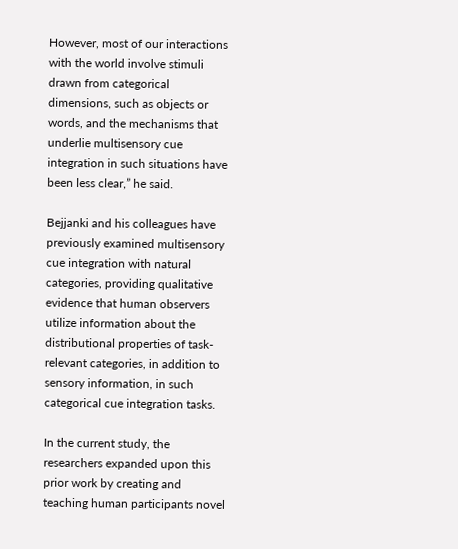However, most of our interactions with the world involve stimuli drawn from categorical dimensions, such as objects or words, and the mechanisms that underlie multisensory cue integration in such situations have been less clear,” he said.

Bejjanki and his colleagues have previously examined multisensory cue integration with natural categories, providing qualitative evidence that human observers utilize information about the distributional properties of task-relevant categories, in addition to sensory information, in such categorical cue integration tasks.

In the current study, the researchers expanded upon this prior work by creating and teaching human participants novel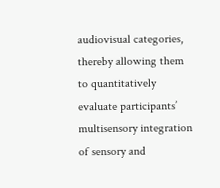audiovisual categories, thereby allowing them to quantitatively evaluate participants’ multisensory integration of sensory and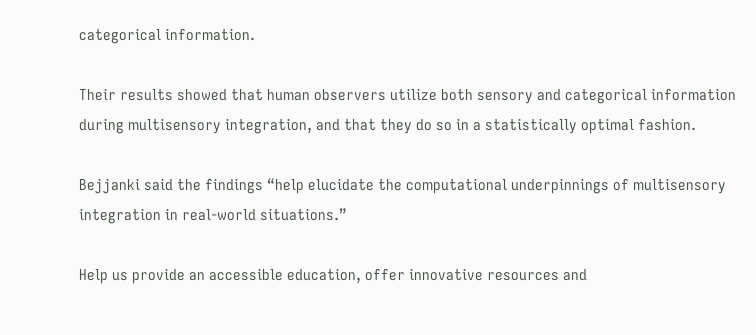categorical information.

Their results showed that human observers utilize both sensory and categorical information during multisensory integration, and that they do so in a statistically optimal fashion.

Bejjanki said the findings “help elucidate the computational underpinnings of multisensory integration in real-world situations.”

Help us provide an accessible education, offer innovative resources and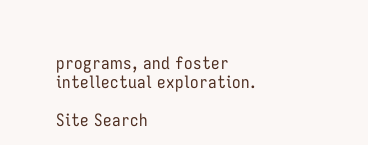programs, and foster intellectual exploration.

Site Search